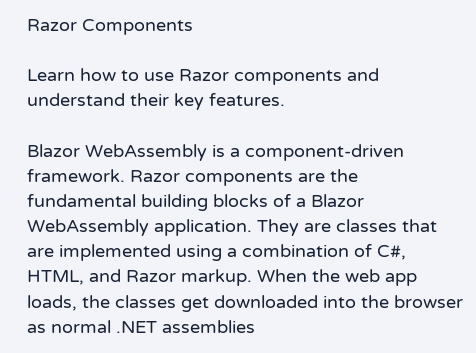Razor Components

Learn how to use Razor components and understand their key features.

Blazor WebAssembly is a component-driven framework. Razor components are the fundamental building blocks of a Blazor WebAssembly application. They are classes that are implemented using a combination of C#, HTML, and Razor markup. When the web app loads, the classes get downloaded into the browser as normal .NET assemblies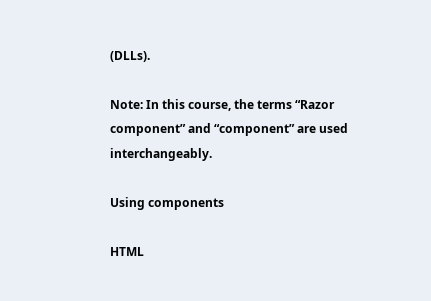(DLLs).

Note: In this course, the terms “Razor component” and “component” are used interchangeably.

Using components

HTML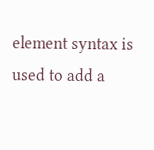element syntax is used to add a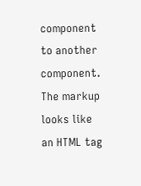component to another component. The markup looks like an HTML tag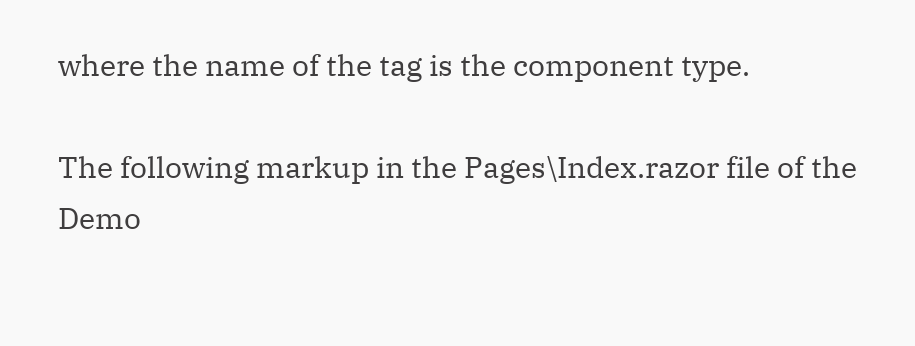where the name of the tag is the component type.

The following markup in the Pages\Index.razor file of the Demo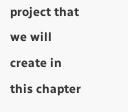project that we will create in this chapter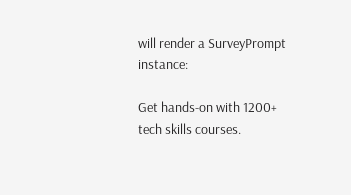will render a SurveyPrompt instance:

Get hands-on with 1200+ tech skills courses.